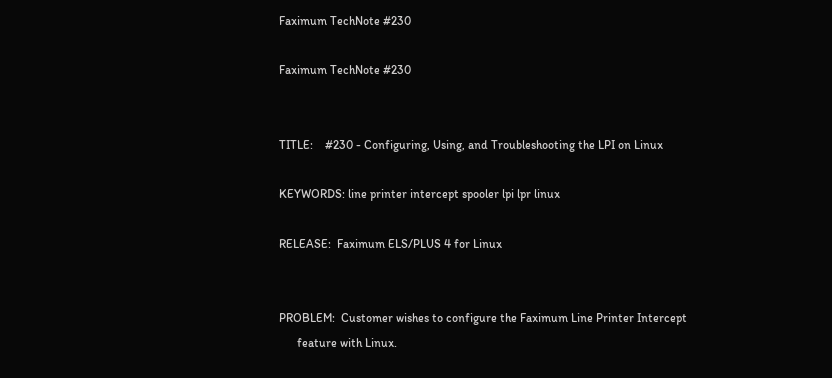Faximum TechNote #230

Faximum TechNote #230


TITLE:    #230 - Configuring, Using, and Troubleshooting the LPI on Linux

KEYWORDS: line printer intercept spooler lpi lpr linux

RELEASE:  Faximum ELS/PLUS 4 for Linux


PROBLEM:  Customer wishes to configure the Faximum Line Printer Intercept
      feature with Linux.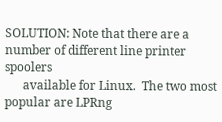SOLUTION: Note that there are a number of different line printer spoolers
      available for Linux.  The two most popular are LPRng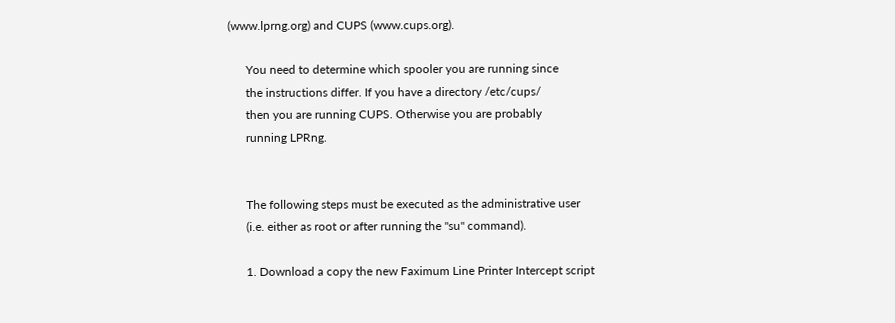(www.lprng.org) and CUPS (www.cups.org).

      You need to determine which spooler you are running since
      the instructions differ. If you have a directory /etc/cups/
      then you are running CUPS. Otherwise you are probably
      running LPRng.


      The following steps must be executed as the administrative user
      (i.e. either as root or after running the "su" command).

      1. Download a copy the new Faximum Line Printer Intercept script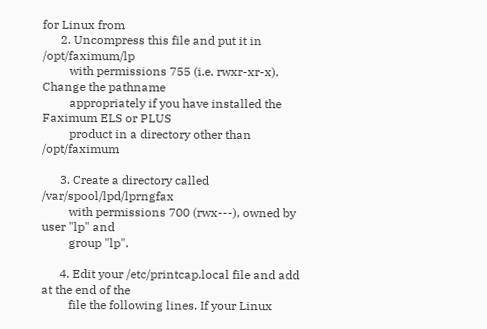for Linux from
      2. Uncompress this file and put it in /opt/faximum/lp
         with permissions 755 (i.e. rwxr-xr-x). Change the pathname
         appropriately if you have installed the Faximum ELS or PLUS
         product in a directory other than /opt/faximum

      3. Create a directory called /var/spool/lpd/lprngfax
         with permissions 700 (rwx---), owned by user "lp" and
         group "lp".

      4. Edit your /etc/printcap.local file and add at the end of the
         file the following lines. If your Linux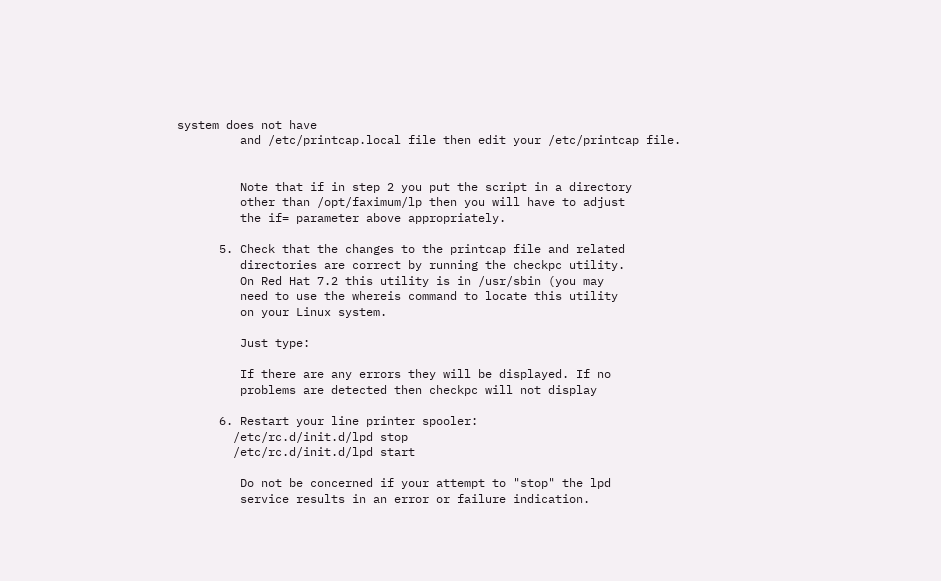system does not have
         and /etc/printcap.local file then edit your /etc/printcap file.


         Note that if in step 2 you put the script in a directory
         other than /opt/faximum/lp then you will have to adjust
         the if= parameter above appropriately.

      5. Check that the changes to the printcap file and related
         directories are correct by running the checkpc utility.
         On Red Hat 7.2 this utility is in /usr/sbin (you may
         need to use the whereis command to locate this utility
         on your Linux system.

         Just type:

         If there are any errors they will be displayed. If no
         problems are detected then checkpc will not display

      6. Restart your line printer spooler:
        /etc/rc.d/init.d/lpd stop
        /etc/rc.d/init.d/lpd start

         Do not be concerned if your attempt to "stop" the lpd
         service results in an error or failure indication.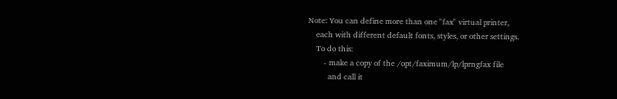Note: You can define more than one "fax" virtual printer,
    each with different default fonts, styles, or other settings.
    To do this:
        - make a copy of the /opt/faximum/lp/lprngfax file
          and call it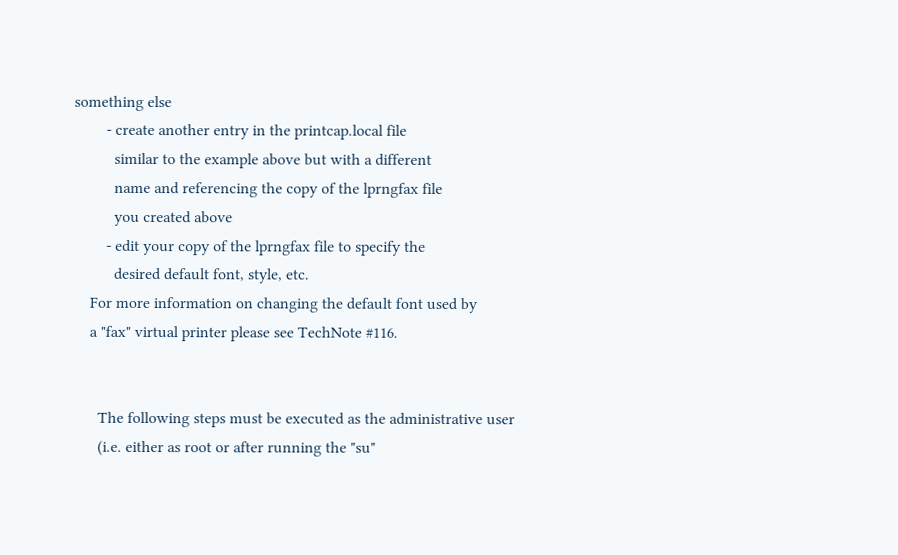something else
        - create another entry in the printcap.local file
          similar to the example above but with a different
          name and referencing the copy of the lprngfax file
          you created above
        - edit your copy of the lprngfax file to specify the
          desired default font, style, etc.
    For more information on changing the default font used by
    a "fax" virtual printer please see TechNote #116.


      The following steps must be executed as the administrative user
      (i.e. either as root or after running the "su"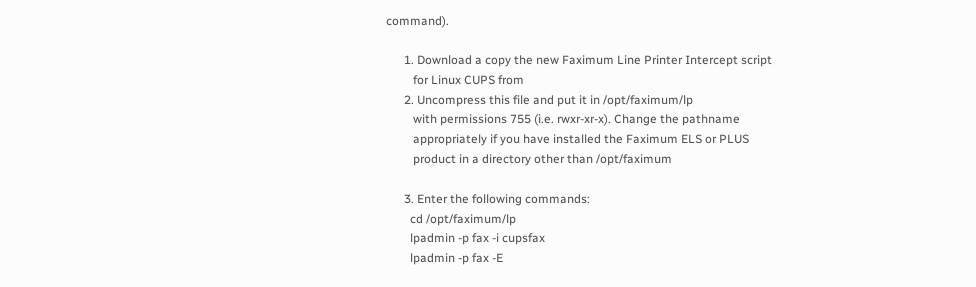command).

      1. Download a copy the new Faximum Line Printer Intercept script
         for Linux CUPS from
      2. Uncompress this file and put it in /opt/faximum/lp
         with permissions 755 (i.e. rwxr-xr-x). Change the pathname
         appropriately if you have installed the Faximum ELS or PLUS
         product in a directory other than /opt/faximum

      3. Enter the following commands:
        cd /opt/faximum/lp
        lpadmin -p fax -i cupsfax
        lpadmin -p fax -E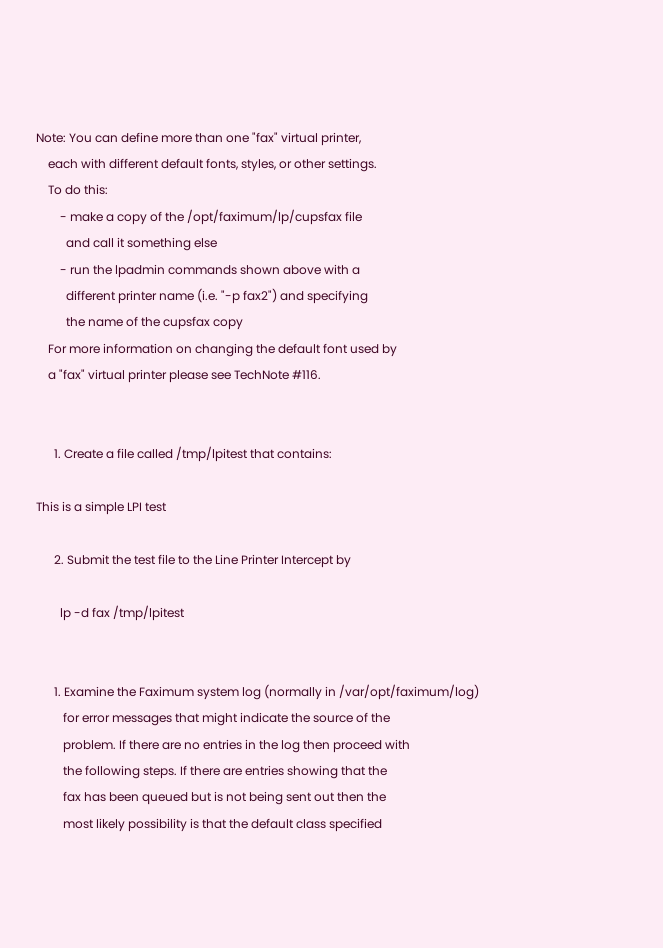Note: You can define more than one "fax" virtual printer,
    each with different default fonts, styles, or other settings.
    To do this:
        - make a copy of the /opt/faximum/lp/cupsfax file
          and call it something else
        - run the lpadmin commands shown above with a
          different printer name (i.e. "-p fax2") and specifying
          the name of the cupsfax copy
    For more information on changing the default font used by
    a "fax" virtual printer please see TechNote #116.


      1. Create a file called /tmp/lpitest that contains:

This is a simple LPI test

      2. Submit the test file to the Line Printer Intercept by

        lp -d fax /tmp/lpitest


      1. Examine the Faximum system log (normally in /var/opt/faximum/log)
         for error messages that might indicate the source of the
         problem. If there are no entries in the log then proceed with
         the following steps. If there are entries showing that the
         fax has been queued but is not being sent out then the
         most likely possibility is that the default class specified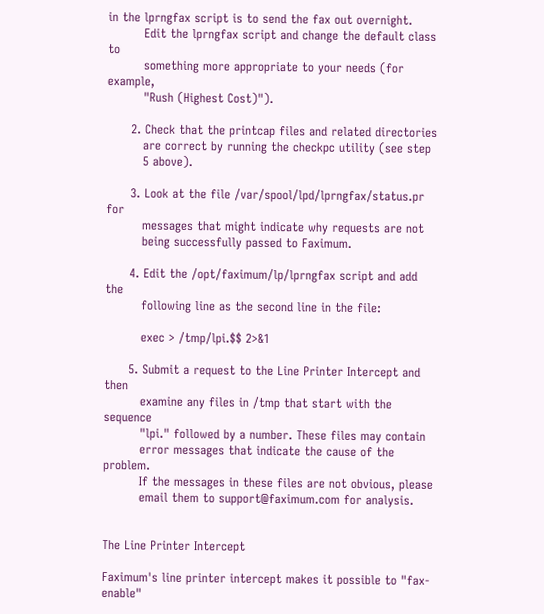in the lprngfax script is to send the fax out overnight.
         Edit the lprngfax script and change the default class to
         something more appropriate to your needs (for example,
         "Rush (Highest Cost)").

      2. Check that the printcap files and related directories
         are correct by running the checkpc utility (see step
         5 above).

      3. Look at the file /var/spool/lpd/lprngfax/status.pr for
         messages that might indicate why requests are not
         being successfully passed to Faximum.

      4. Edit the /opt/faximum/lp/lprngfax script and add the
         following line as the second line in the file:

         exec > /tmp/lpi.$$ 2>&1

      5. Submit a request to the Line Printer Intercept and then
         examine any files in /tmp that start with the sequence
         "lpi." followed by a number. These files may contain
         error messages that indicate the cause of the problem.
         If the messages in these files are not obvious, please
         email them to support@faximum.com for analysis.


The Line Printer Intercept

Faximum's line printer intercept makes it possible to "fax-enable"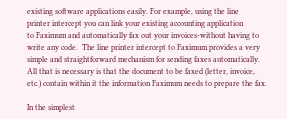existing software applications easily. For example, using the line
printer intercept you can link your existing accounting application
to Faximum and automatically fax out your invoices-without having to
write any code.  The line printer intercept to Faximum provides a very
simple and straightforward mechanism for sending faxes automatically.
All that is necessary is that the document to be faxed (letter, invoice,
etc.) contain within it the information Faximum needs to prepare the fax.

In the simplest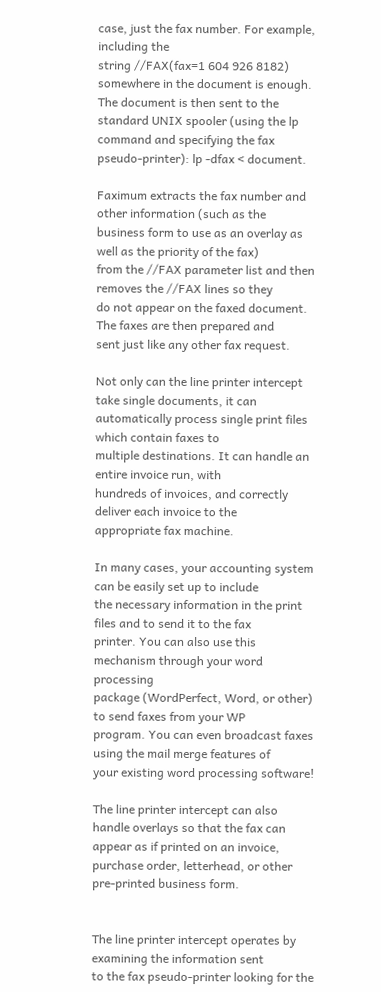case, just the fax number. For example, including the
string //FAX(fax=1 604 926 8182) somewhere in the document is enough.
The document is then sent to the standard UNIX spooler (using the lp
command and specifying the fax pseudo-printer): lp -dfax < document.

Faximum extracts the fax number and other information (such as the
business form to use as an overlay as well as the priority of the fax)
from the //FAX parameter list and then removes the //FAX lines so they
do not appear on the faxed document. The faxes are then prepared and
sent just like any other fax request.

Not only can the line printer intercept take single documents, it can
automatically process single print files which contain faxes to
multiple destinations. It can handle an entire invoice run, with
hundreds of invoices, and correctly deliver each invoice to the
appropriate fax machine.

In many cases, your accounting system can be easily set up to include
the necessary information in the print files and to send it to the fax
printer. You can also use this mechanism through your word processing
package (WordPerfect, Word, or other) to send faxes from your WP
program. You can even broadcast faxes using the mail merge features of
your existing word processing software!

The line printer intercept can also handle overlays so that the fax can
appear as if printed on an invoice, purchase order, letterhead, or other
pre-printed business form.


The line printer intercept operates by examining the information sent
to the fax pseudo-printer looking for the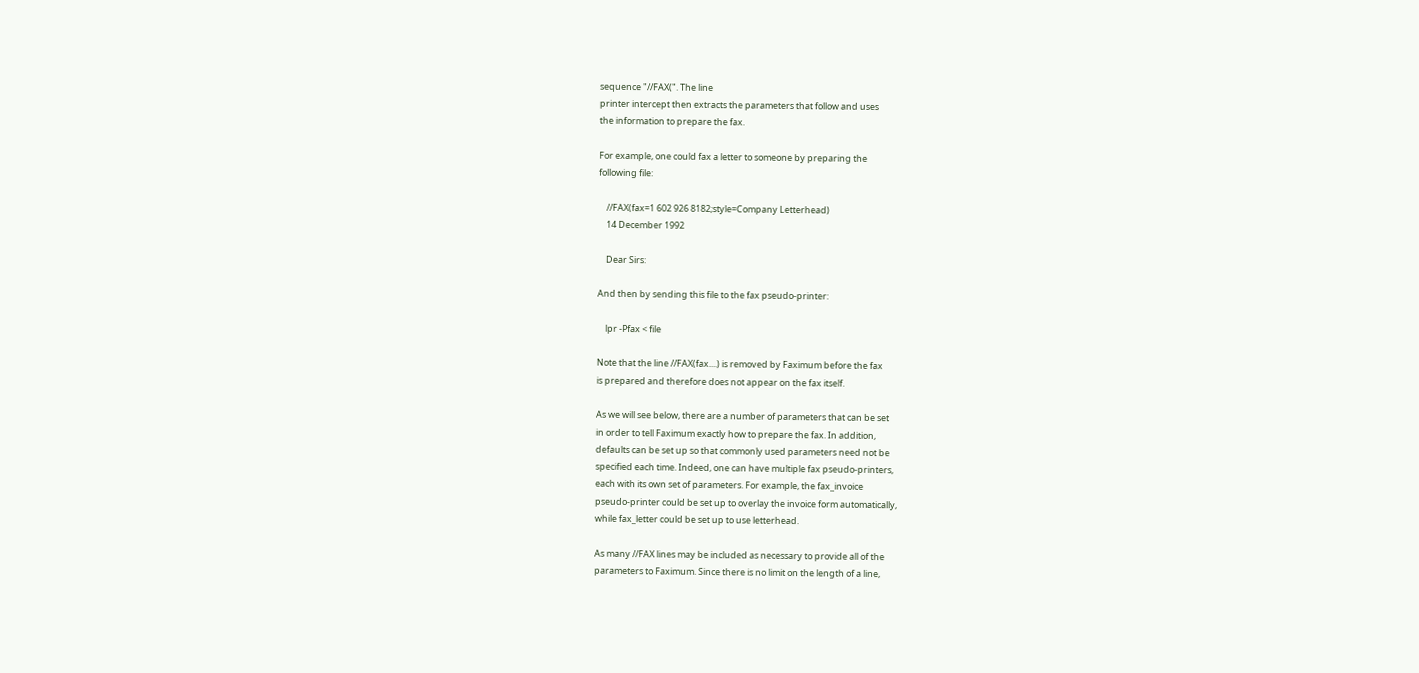sequence "//FAX(". The line
printer intercept then extracts the parameters that follow and uses
the information to prepare the fax.

For example, one could fax a letter to someone by preparing the
following file:

    //FAX(fax=1 602 926 8182;style=Company Letterhead)
    14 December 1992

    Dear Sirs:

And then by sending this file to the fax pseudo-printer:

    lpr -Pfax < file

Note that the line //FAX(fax....) is removed by Faximum before the fax
is prepared and therefore does not appear on the fax itself.

As we will see below, there are a number of parameters that can be set
in order to tell Faximum exactly how to prepare the fax. In addition,
defaults can be set up so that commonly used parameters need not be
specified each time. Indeed, one can have multiple fax pseudo-printers,
each with its own set of parameters. For example, the fax_invoice
pseudo-printer could be set up to overlay the invoice form automatically,
while fax_letter could be set up to use letterhead.

As many //FAX lines may be included as necessary to provide all of the
parameters to Faximum. Since there is no limit on the length of a line,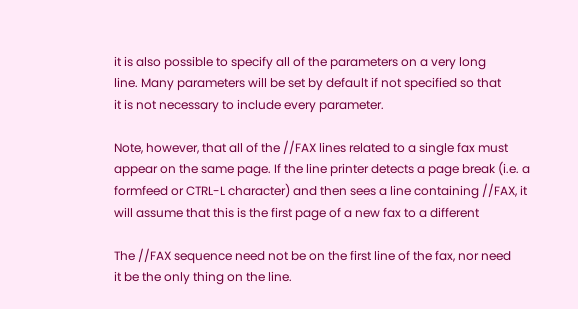it is also possible to specify all of the parameters on a very long
line. Many parameters will be set by default if not specified so that
it is not necessary to include every parameter.

Note, however, that all of the //FAX lines related to a single fax must
appear on the same page. If the line printer detects a page break (i.e. a
formfeed or CTRL-L character) and then sees a line containing //FAX, it
will assume that this is the first page of a new fax to a different

The //FAX sequence need not be on the first line of the fax, nor need
it be the only thing on the line.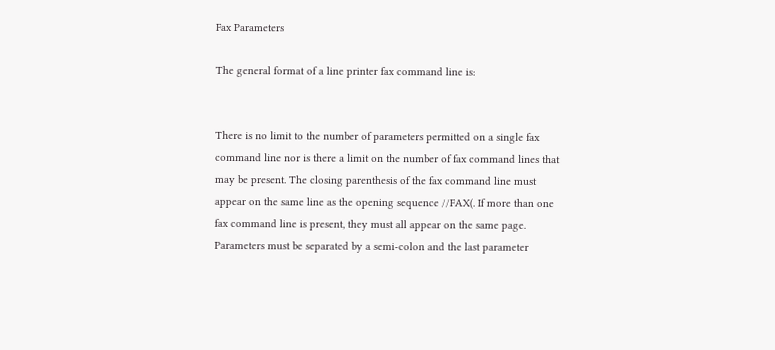Fax Parameters

The general format of a line printer fax command line is:


There is no limit to the number of parameters permitted on a single fax
command line nor is there a limit on the number of fax command lines that
may be present. The closing parenthesis of the fax command line must
appear on the same line as the opening sequence //FAX(. If more than one
fax command line is present, they must all appear on the same page.
Parameters must be separated by a semi-colon and the last parameter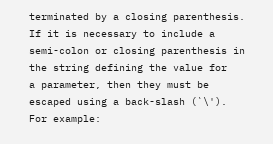terminated by a closing parenthesis. If it is necessary to include a
semi-colon or closing parenthesis in the string defining the value for
a parameter, then they must be escaped using a back-slash (`\').
For example: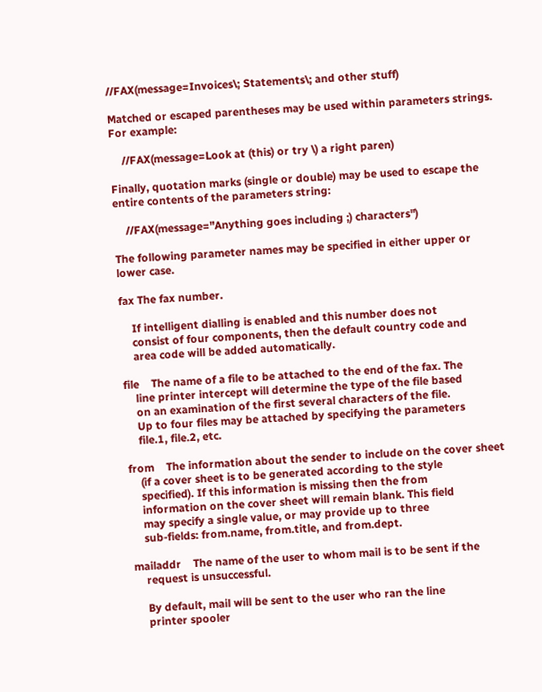//FAX(message=Invoices\; Statements\; and other stuff)

Matched or escaped parentheses may be used within parameters strings.
For example:

    //FAX(message=Look at (this) or try \) a right paren)

Finally, quotation marks (single or double) may be used to escape the
entire contents of the parameters string:

    //FAX(message="Anything goes including ;) characters")

The following parameter names may be specified in either upper or
lower case.

fax The fax number.

    If intelligent dialling is enabled and this number does not
    consist of four components, then the default country code and
    area code will be added automatically.

file    The name of a file to be attached to the end of the fax. The
    line printer intercept will determine the type of the file based
    on an examination of the first several characters of the file.
    Up to four files may be attached by specifying the parameters
    file.1, file.2, etc.

from    The information about the sender to include on the cover sheet
    (if a cover sheet is to be generated according to the style
    specified). If this information is missing then the from
    information on the cover sheet will remain blank. This field
    may specify a single value, or may provide up to three
    sub-fields: from.name, from.title, and from.dept.

mailaddr    The name of the user to whom mail is to be sent if the
    request is unsuccessful.

    By default, mail will be sent to the user who ran the line
    printer spooler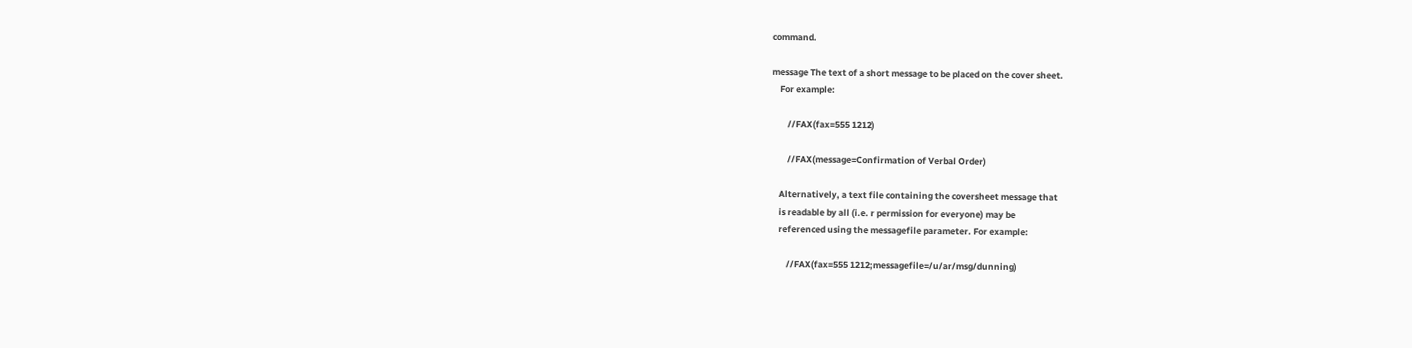command.

message The text of a short message to be placed on the cover sheet.
    For example:

        //FAX(fax=555 1212)

        //FAX(message=Confirmation of Verbal Order)

    Alternatively, a text file containing the coversheet message that
    is readable by all (i.e. r permission for everyone) may be
    referenced using the messagefile parameter. For example:

        //FAX(fax=555 1212;messagefile=/u/ar/msg/dunning)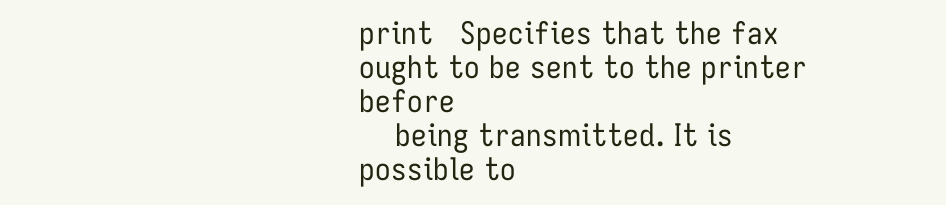print   Specifies that the fax ought to be sent to the printer before
    being transmitted. It is possible to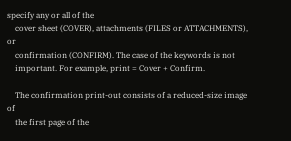specify any or all of the
    cover sheet (COVER), attachments (FILES or ATTACHMENTS), or
    confirmation (CONFIRM). The case of the keywords is not
    important. For example, print = Cover + Confirm.

    The confirmation print-out consists of a reduced-size image of
    the first page of the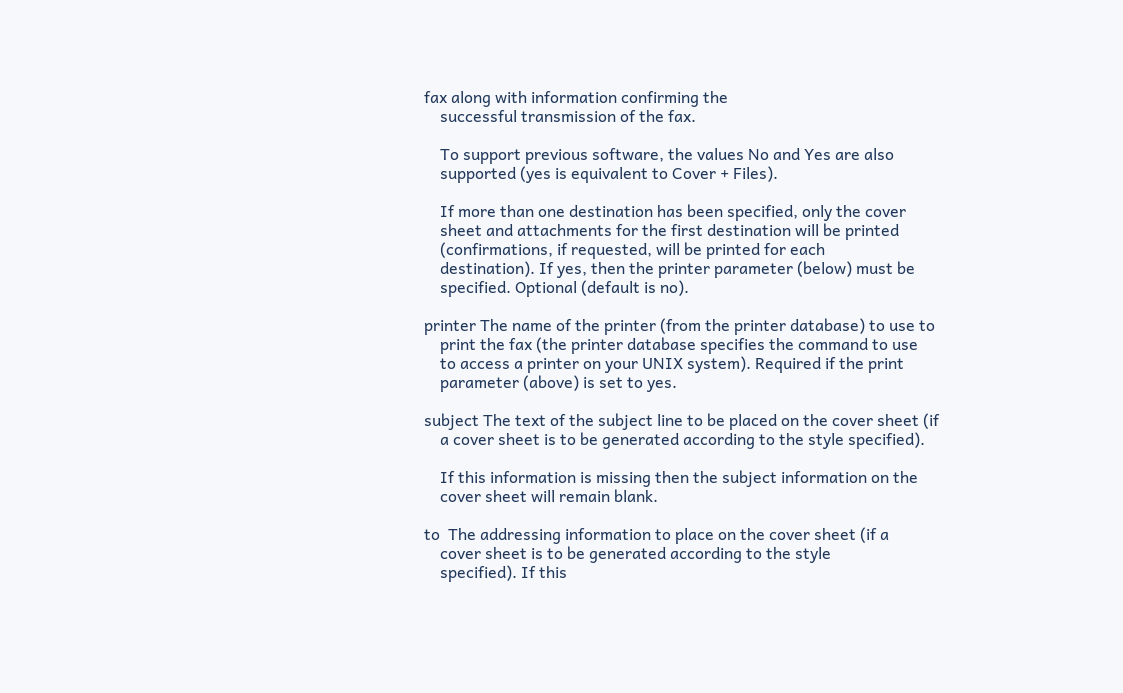fax along with information confirming the
    successful transmission of the fax.

    To support previous software, the values No and Yes are also
    supported (yes is equivalent to Cover + Files).

    If more than one destination has been specified, only the cover
    sheet and attachments for the first destination will be printed
    (confirmations, if requested, will be printed for each
    destination). If yes, then the printer parameter (below) must be
    specified. Optional (default is no).

printer The name of the printer (from the printer database) to use to
    print the fax (the printer database specifies the command to use
    to access a printer on your UNIX system). Required if the print
    parameter (above) is set to yes.

subject The text of the subject line to be placed on the cover sheet (if
    a cover sheet is to be generated according to the style specified).

    If this information is missing then the subject information on the
    cover sheet will remain blank.

to  The addressing information to place on the cover sheet (if a
    cover sheet is to be generated according to the style
    specified). If this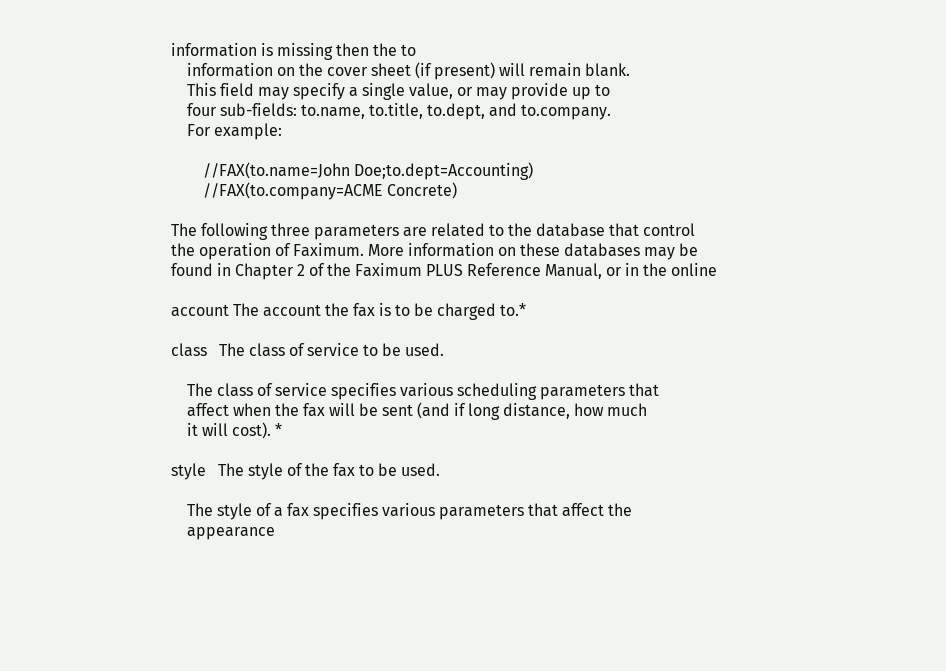information is missing then the to
    information on the cover sheet (if present) will remain blank.
    This field may specify a single value, or may provide up to
    four sub-fields: to.name, to.title, to.dept, and to.company.
    For example:

        //FAX(to.name=John Doe;to.dept=Accounting)
        //FAX(to.company=ACME Concrete)

The following three parameters are related to the database that control
the operation of Faximum. More information on these databases may be
found in Chapter 2 of the Faximum PLUS Reference Manual, or in the online

account The account the fax is to be charged to.*

class   The class of service to be used.

    The class of service specifies various scheduling parameters that
    affect when the fax will be sent (and if long distance, how much
    it will cost). *

style   The style of the fax to be used.

    The style of a fax specifies various parameters that affect the
    appearance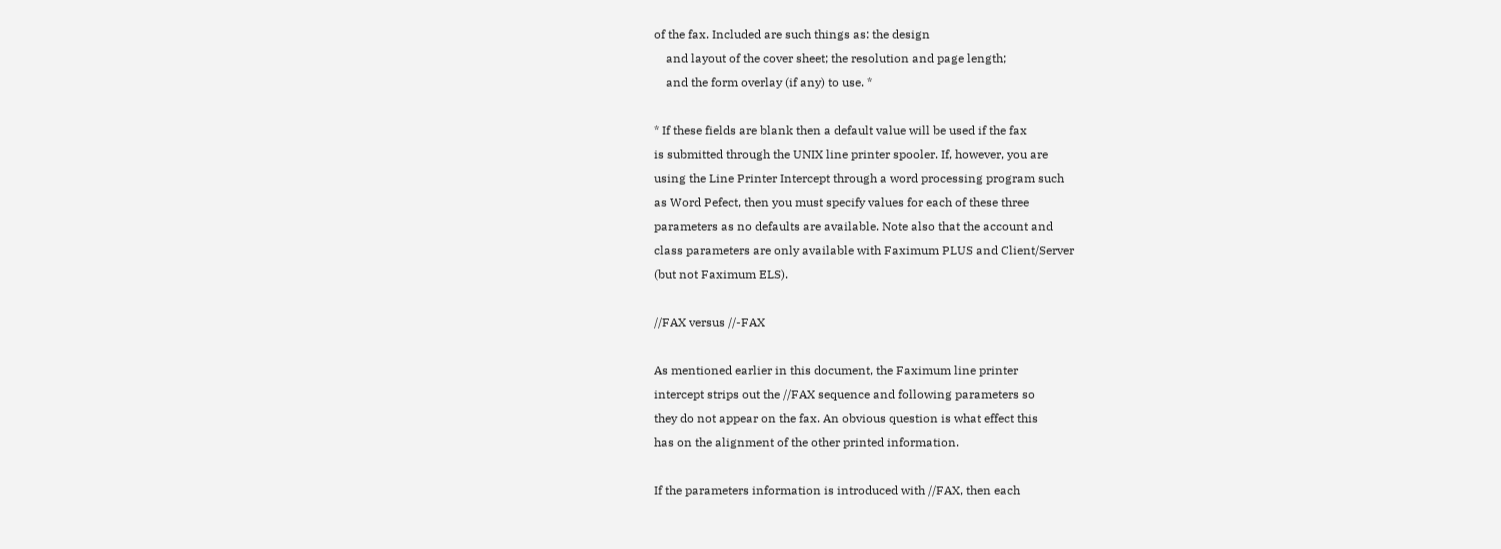of the fax. Included are such things as: the design
    and layout of the cover sheet; the resolution and page length;
    and the form overlay (if any) to use. *

* If these fields are blank then a default value will be used if the fax
is submitted through the UNIX line printer spooler. If, however, you are
using the Line Printer Intercept through a word processing program such
as Word Pefect, then you must specify values for each of these three
parameters as no defaults are available. Note also that the account and
class parameters are only available with Faximum PLUS and Client/Server
(but not Faximum ELS).

//FAX versus //-FAX

As mentioned earlier in this document, the Faximum line printer
intercept strips out the //FAX sequence and following parameters so
they do not appear on the fax. An obvious question is what effect this
has on the alignment of the other printed information.

If the parameters information is introduced with //FAX, then each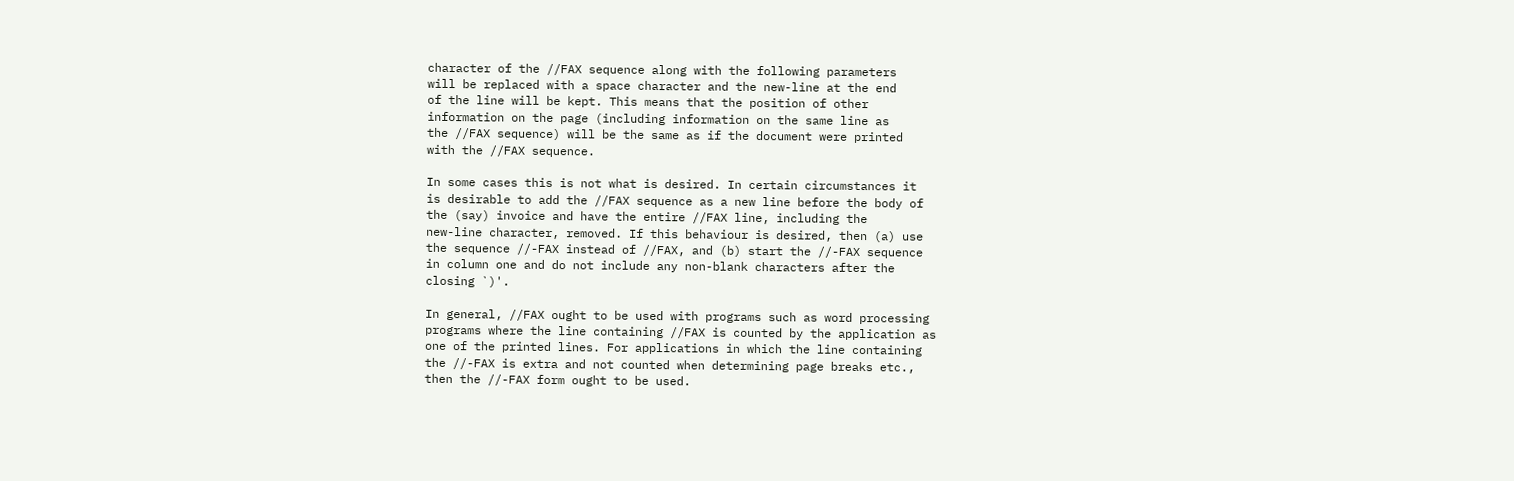character of the //FAX sequence along with the following parameters
will be replaced with a space character and the new-line at the end
of the line will be kept. This means that the position of other
information on the page (including information on the same line as
the //FAX sequence) will be the same as if the document were printed
with the //FAX sequence.

In some cases this is not what is desired. In certain circumstances it
is desirable to add the //FAX sequence as a new line before the body of
the (say) invoice and have the entire //FAX line, including the
new-line character, removed. If this behaviour is desired, then (a) use
the sequence //-FAX instead of //FAX, and (b) start the //-FAX sequence
in column one and do not include any non-blank characters after the
closing `)'.

In general, //FAX ought to be used with programs such as word processing
programs where the line containing //FAX is counted by the application as
one of the printed lines. For applications in which the line containing
the //-FAX is extra and not counted when determining page breaks etc.,
then the //-FAX form ought to be used.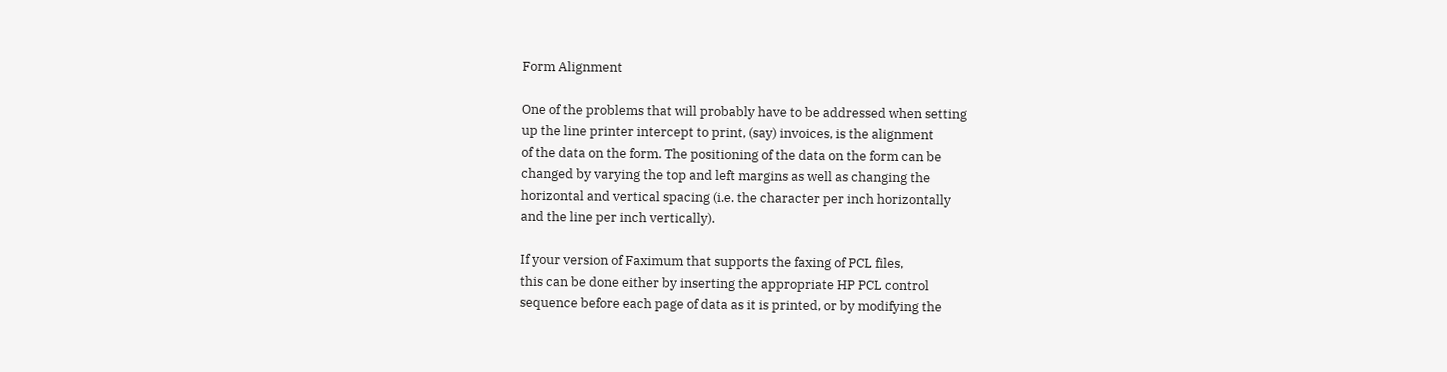Form Alignment

One of the problems that will probably have to be addressed when setting
up the line printer intercept to print, (say) invoices, is the alignment
of the data on the form. The positioning of the data on the form can be
changed by varying the top and left margins as well as changing the
horizontal and vertical spacing (i.e. the character per inch horizontally
and the line per inch vertically).

If your version of Faximum that supports the faxing of PCL files,
this can be done either by inserting the appropriate HP PCL control
sequence before each page of data as it is printed, or by modifying the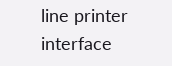line printer interface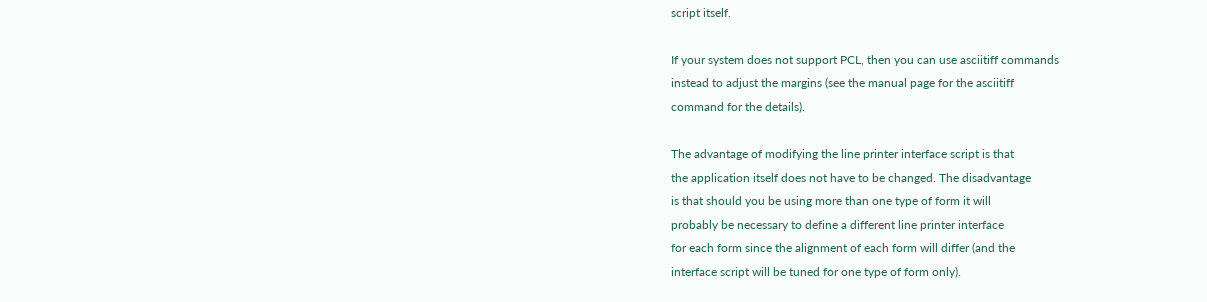script itself.

If your system does not support PCL, then you can use asciitiff commands
instead to adjust the margins (see the manual page for the asciitiff
command for the details).

The advantage of modifying the line printer interface script is that
the application itself does not have to be changed. The disadvantage
is that should you be using more than one type of form it will
probably be necessary to define a different line printer interface
for each form since the alignment of each form will differ (and the
interface script will be tuned for one type of form only).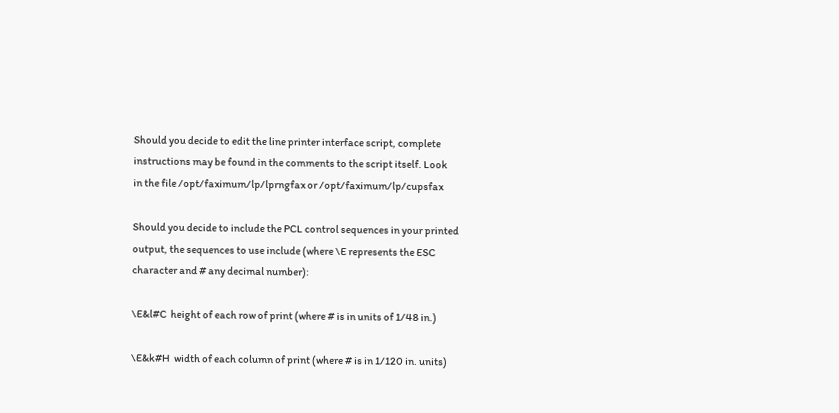Should you decide to edit the line printer interface script, complete
instructions may be found in the comments to the script itself. Look
in the file /opt/faximum/lp/lprngfax or /opt/faximum/lp/cupsfax

Should you decide to include the PCL control sequences in your printed
output, the sequences to use include (where \E represents the ESC
character and # any decimal number):

\E&l#C  height of each row of print (where # is in units of 1/48 in.)

\E&k#H  width of each column of print (where # is in 1/120 in. units)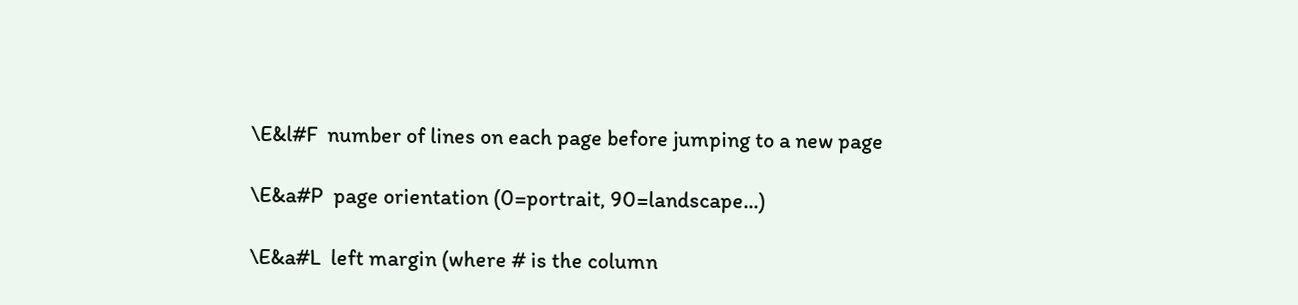\E&l#F  number of lines on each page before jumping to a new page

\E&a#P  page orientation (0=portrait, 90=landscape...)

\E&a#L  left margin (where # is the column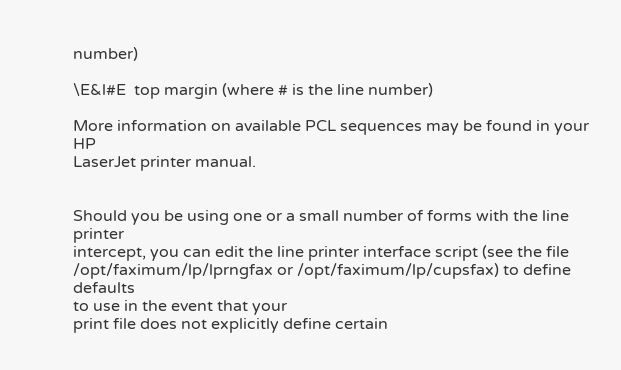number)

\E&l#E  top margin (where # is the line number)

More information on available PCL sequences may be found in your HP
LaserJet printer manual.


Should you be using one or a small number of forms with the line printer
intercept, you can edit the line printer interface script (see the file
/opt/faximum/lp/lprngfax or /opt/faximum/lp/cupsfax) to define defaults
to use in the event that your
print file does not explicitly define certain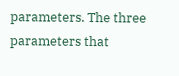parameters. The three
parameters that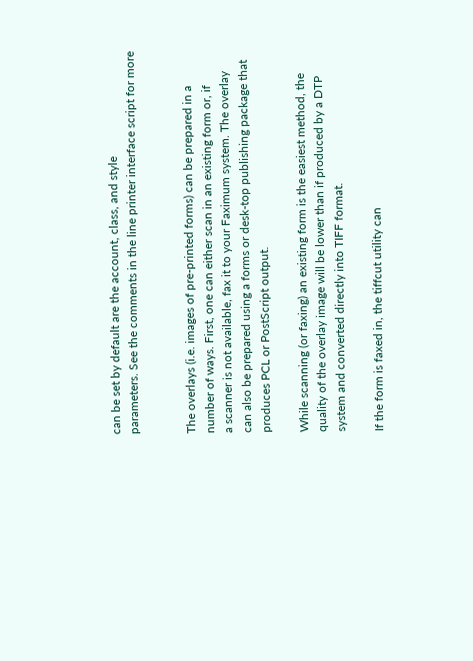can be set by default are the account, class, and style
parameters. See the comments in the line printer interface script for more


The overlays (i.e. images of pre-printed forms) can be prepared in a
number of ways. First, one can either scan in an existing form or, if
a scanner is not available, fax it to your Faximum system. The overlay
can also be prepared using a forms or desk-top publishing package that
produces PCL or PostScript output.

While scanning (or faxing) an existing form is the easiest method, the
quality of the overlay image will be lower than if produced by a DTP
system and converted directly into TIFF format.

If the form is faxed in, the tiffcut utility can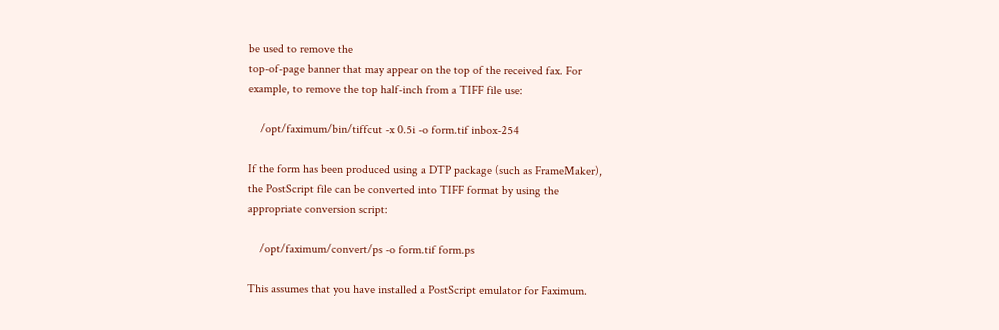be used to remove the
top-of-page banner that may appear on the top of the received fax. For
example, to remove the top half-inch from a TIFF file use:

    /opt/faximum/bin/tiffcut -x 0.5i -o form.tif inbox-254

If the form has been produced using a DTP package (such as FrameMaker),
the PostScript file can be converted into TIFF format by using the
appropriate conversion script:

    /opt/faximum/convert/ps -o form.tif form.ps

This assumes that you have installed a PostScript emulator for Faximum.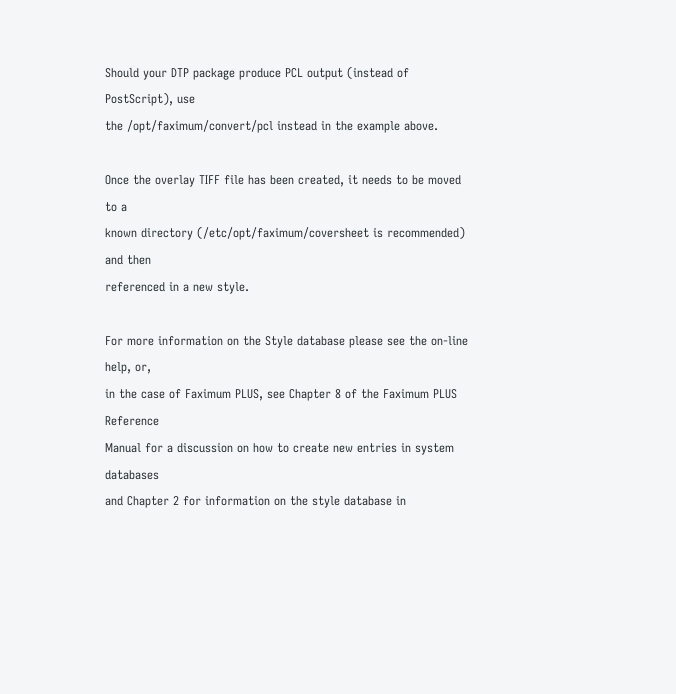Should your DTP package produce PCL output (instead of PostScript), use
the /opt/faximum/convert/pcl instead in the example above.

Once the overlay TIFF file has been created, it needs to be moved to a
known directory (/etc/opt/faximum/coversheet is recommended) and then
referenced in a new style.

For more information on the Style database please see the on-line help, or,
in the case of Faximum PLUS, see Chapter 8 of the Faximum PLUS Reference
Manual for a discussion on how to create new entries in system databases
and Chapter 2 for information on the style database in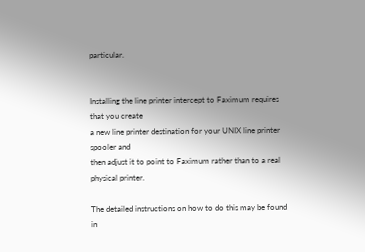particular.


Installing the line printer intercept to Faximum requires that you create
a new line printer destination for your UNIX line printer spooler and
then adjust it to point to Faximum rather than to a real physical printer.

The detailed instructions on how to do this may be found in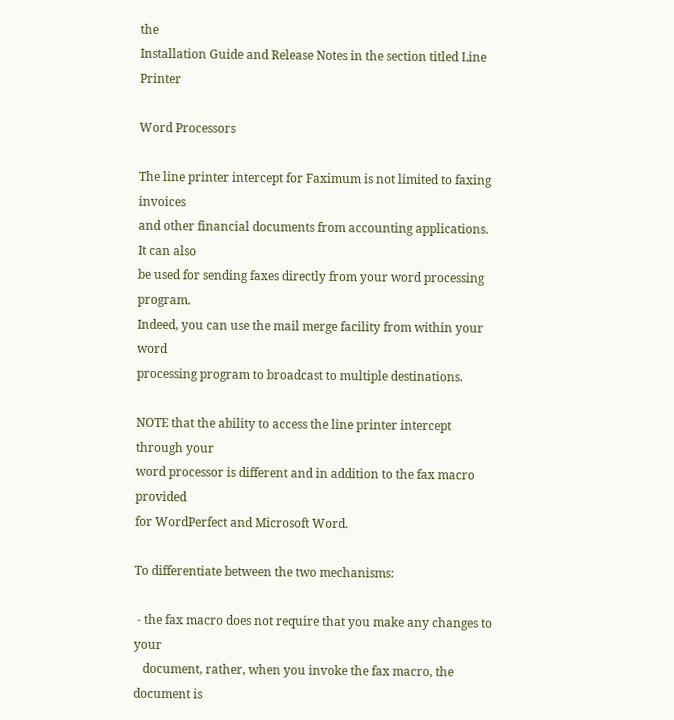the
Installation Guide and Release Notes in the section titled Line Printer

Word Processors

The line printer intercept for Faximum is not limited to faxing invoices
and other financial documents from accounting applications. It can also
be used for sending faxes directly from your word processing program.
Indeed, you can use the mail merge facility from within your word
processing program to broadcast to multiple destinations.

NOTE that the ability to access the line printer intercept through your
word processor is different and in addition to the fax macro provided
for WordPerfect and Microsoft Word.

To differentiate between the two mechanisms:

 - the fax macro does not require that you make any changes to your
   document, rather, when you invoke the fax macro, the document is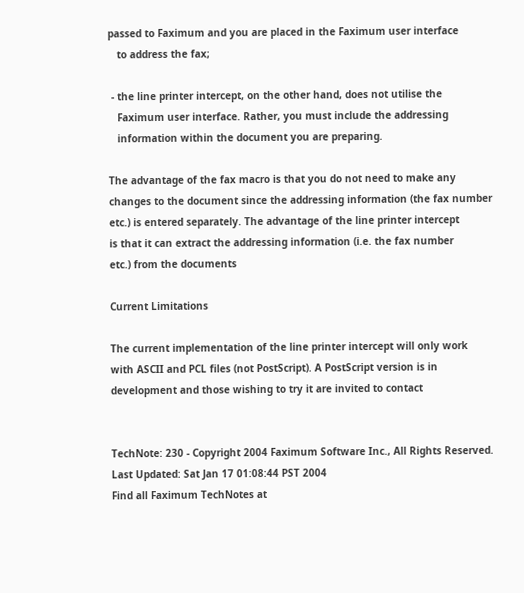passed to Faximum and you are placed in the Faximum user interface
   to address the fax;

 - the line printer intercept, on the other hand, does not utilise the
   Faximum user interface. Rather, you must include the addressing
   information within the document you are preparing.

The advantage of the fax macro is that you do not need to make any
changes to the document since the addressing information (the fax number
etc.) is entered separately. The advantage of the line printer intercept
is that it can extract the addressing information (i.e. the fax number
etc.) from the documents

Current Limitations

The current implementation of the line printer intercept will only work
with ASCII and PCL files (not PostScript). A PostScript version is in
development and those wishing to try it are invited to contact


TechNote: 230 - Copyright 2004 Faximum Software Inc., All Rights Reserved.
Last Updated: Sat Jan 17 01:08:44 PST 2004
Find all Faximum TechNotes at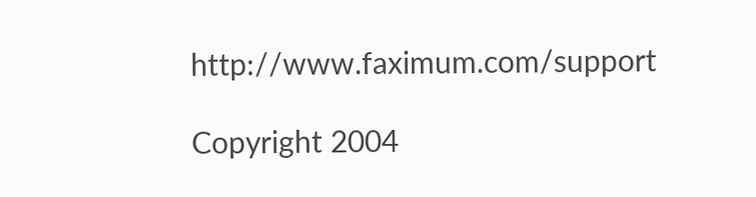http://www.faximum.com/support

Copyright 2004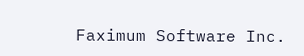Faximum Software Inc.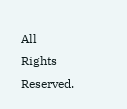All Rights Reserved.